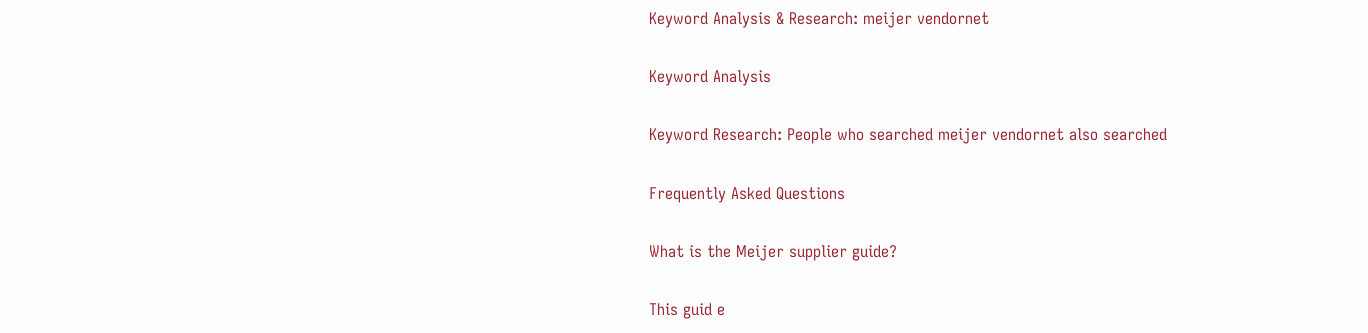Keyword Analysis & Research: meijer vendornet

Keyword Analysis

Keyword Research: People who searched meijer vendornet also searched

Frequently Asked Questions

What is the Meijer supplier guide?

This guid e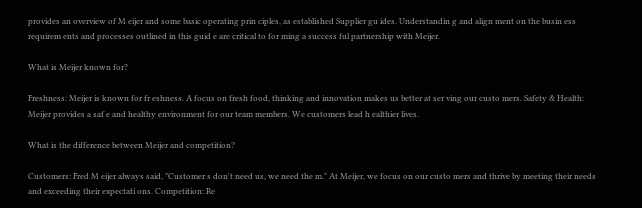provides an overview of M eijer and some basic operating prin ciples, as established Supplier gu ides. Understandin g and align ment on the busin ess requirem ents and processes outlined in this guid e are critical to for ming a success ful partnership with Meijer.

What is Meijer known for?

Freshness: Meijer is known for fr eshness. A focus on fresh food, thinking and innovation makes us better at ser ving our custo mers. Safety & Health: Meijer provides a saf e and healthy environment for our team members. We customers lead h ealthier lives.

What is the difference between Meijer and competition?

Customers: Fred M eijer always said, "Customer s don't need us, we need the m." At Meijer, we focus on our custo mers and thrive by meeting their needs and exceeding their expectati ons. Competition: Re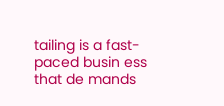tailing is a fast-paced busin ess that de mands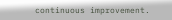continuous improvement.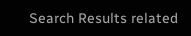Search Results related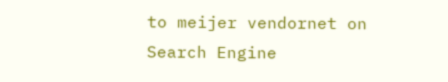to meijer vendornet on Search Engine